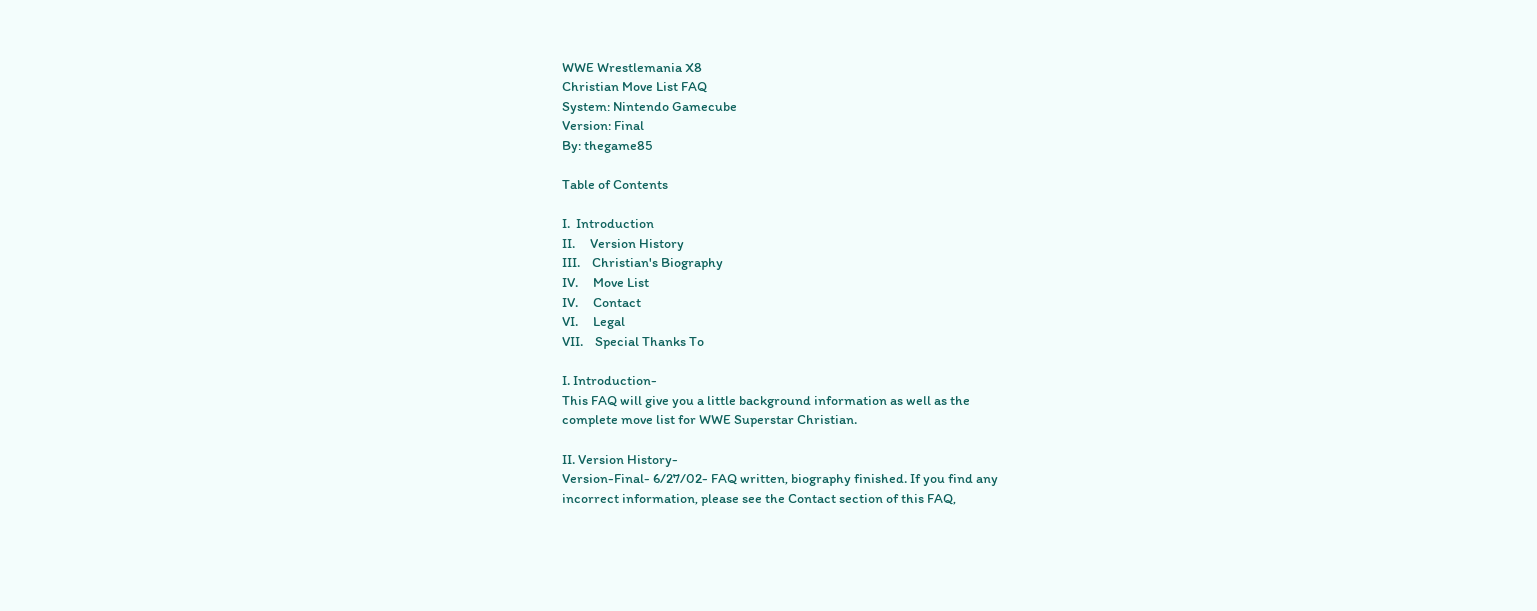WWE Wrestlemania X8
Christian Move List FAQ
System: Nintendo Gamecube
Version: Final
By: thegame85

Table of Contents

I.  Introduction
II.     Version History
III.    Christian's Biography
IV.     Move List
IV.     Contact
VI.     Legal
VII.    Special Thanks To

I. Introduction-
This FAQ will give you a little background information as well as the
complete move list for WWE Superstar Christian.

II. Version History-
Version-Final- 6/27/02- FAQ written, biography finished. If you find any
incorrect information, please see the Contact section of this FAQ,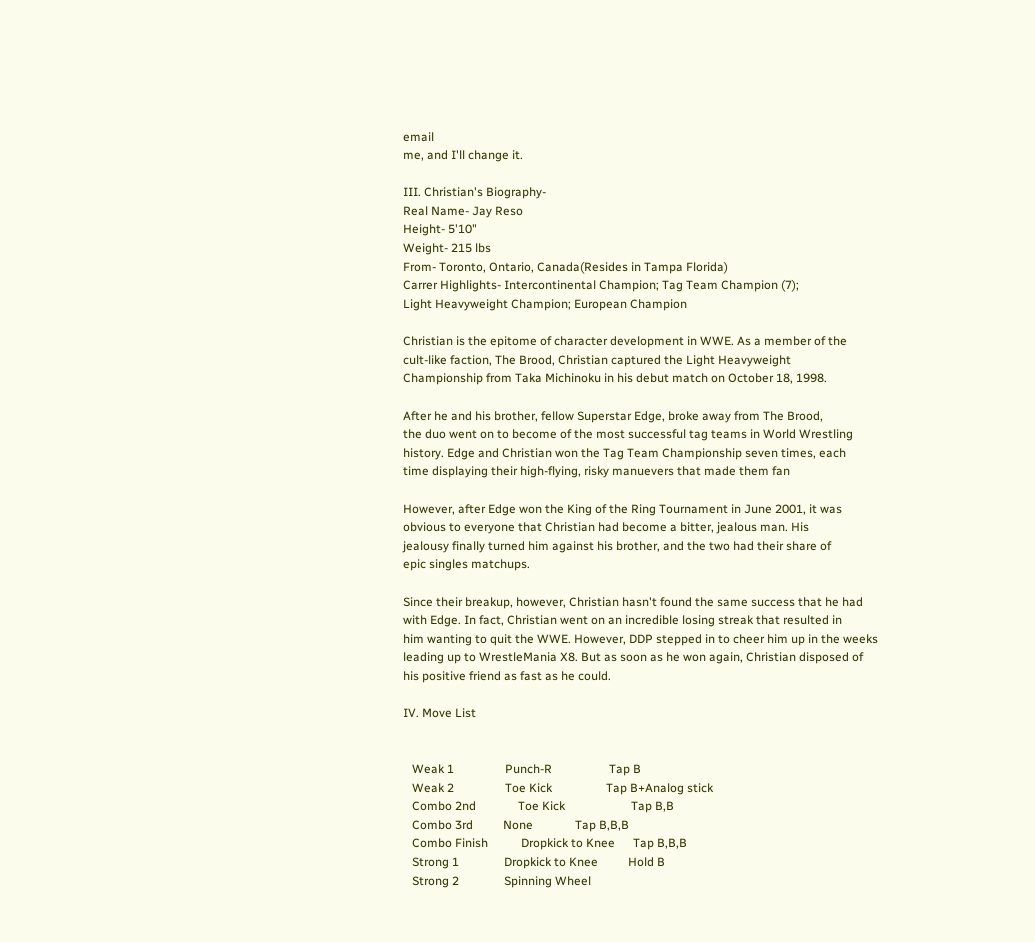email
me, and I'll change it.

III. Christian's Biography-
Real Name- Jay Reso
Height- 5'10"
Weight- 215 lbs
From- Toronto, Ontario, Canada(Resides in Tampa Florida)
Carrer Highlights- Intercontinental Champion; Tag Team Champion (7);
Light Heavyweight Champion; European Champion

Christian is the epitome of character development in WWE. As a member of the
cult-like faction, The Brood, Christian captured the Light Heavyweight
Championship from Taka Michinoku in his debut match on October 18, 1998.

After he and his brother, fellow Superstar Edge, broke away from The Brood,
the duo went on to become of the most successful tag teams in World Wrestling
history. Edge and Christian won the Tag Team Championship seven times, each
time displaying their high-flying, risky manuevers that made them fan

However, after Edge won the King of the Ring Tournament in June 2001, it was
obvious to everyone that Christian had become a bitter, jealous man. His
jealousy finally turned him against his brother, and the two had their share of
epic singles matchups.

Since their breakup, however, Christian hasn't found the same success that he had
with Edge. In fact, Christian went on an incredible losing streak that resulted in
him wanting to quit the WWE. However, DDP stepped in to cheer him up in the weeks
leading up to WrestleMania X8. But as soon as he won again, Christian disposed of
his positive friend as fast as he could.

IV. Move List


   Weak 1                 Punch-R                   Tap B
   Weak 2                 Toe Kick                  Tap B+Analog stick
   Combo 2nd              Toe Kick                      Tap B,B
   Combo 3rd          None              Tap B,B,B
   Combo Finish           Dropkick to Knee      Tap B,B,B
   Strong 1               Dropkick to Knee          Hold B
   Strong 2               Spinning Wheel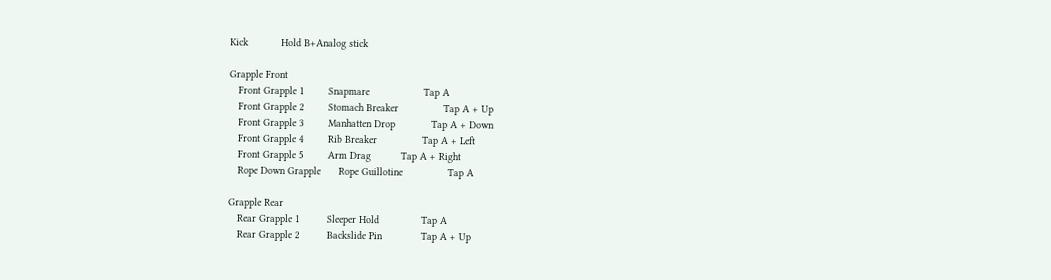Kick           Hold B+Analog stick

Grapple Front
   Front Grapple 1        Snapmare                  Tap A
   Front Grapple 2        Stomach Breaker               Tap A + Up
   Front Grapple 3        Manhatten Drop            Tap A + Down
   Front Grapple 4        Rib Breaker               Tap A + Left
   Front Grapple 5        Arm Drag          Tap A + Right
   Rope Down Grapple      Rope Guillotine               Tap A

Grapple Rear
   Rear Grapple 1         Sleeper Hold              Tap A
   Rear Grapple 2         Backslide Pin             Tap A + Up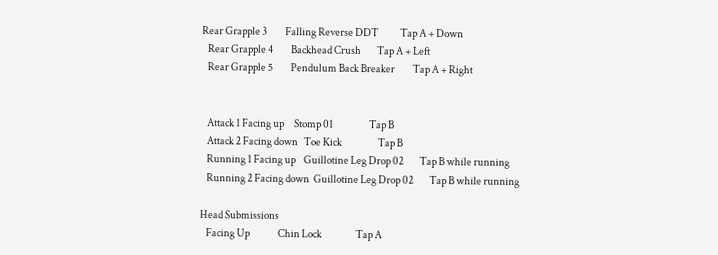Rear Grapple 3         Falling Reverse DDT           Tap A + Down
   Rear Grapple 4         Backhead Crush        Tap A + Left
   Rear Grapple 5         Pendulum Back Breaker         Tap A + Right


   Attack 1 Facing up     Stomp 01                  Tap B
   Attack 2 Facing down   Toe Kick                  Tap B
   Running 1 Facing up    Guillotine Leg Drop 02        Tap B while running
   Running 2 Facing down  Guillotine Leg Drop 02        Tap B while running

Head Submissions
   Facing Up              Chin Lock                 Tap A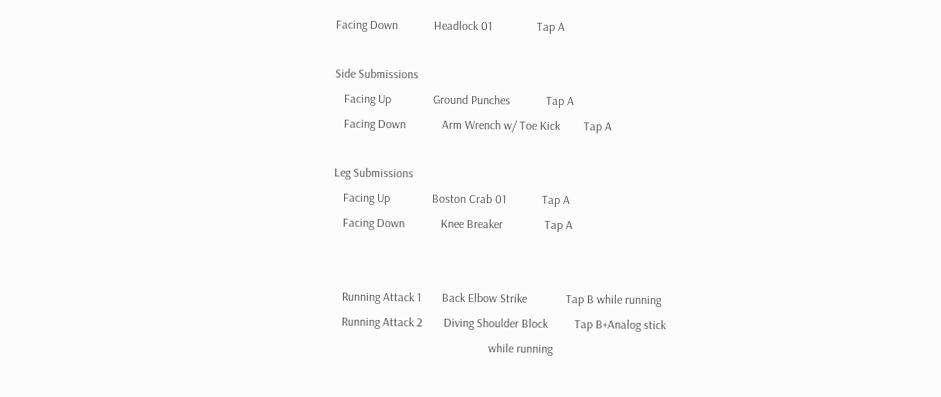Facing Down            Headlock 01               Tap A

Side Submissions
   Facing Up              Ground Punches            Tap A
   Facing Down            Arm Wrench w/ Toe Kick        Tap A

Leg Submissions
   Facing Up              Boston Crab 01            Tap A
   Facing Down            Knee Breaker              Tap A


   Running Attack 1       Back Elbow Strike             Tap B while running
   Running Attack 2       Diving Shoulder Block         Tap B+Analog stick
                                                    while running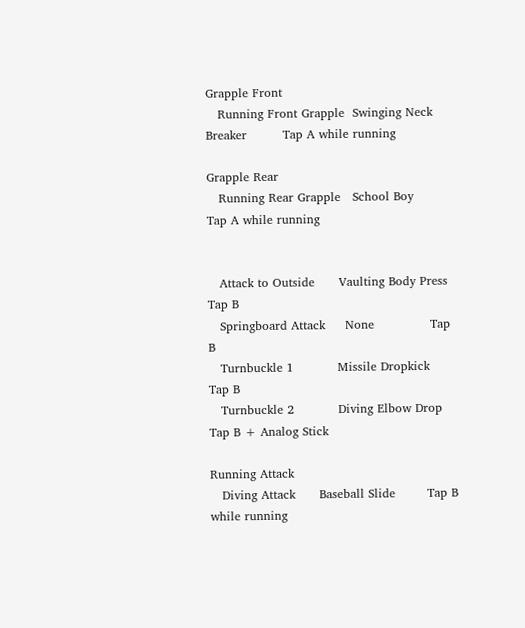Grapple Front
   Running Front Grapple  Swinging Neck Breaker         Tap A while running

Grapple Rear
   Running Rear Grapple   School Boy                    Tap A while running


   Attack to Outside      Vaulting Body Press       Tap B
   Springboard Attack     None              Tap B
   Turnbuckle 1           Missile Dropkick          Tap B
   Turnbuckle 2           Diving Elbow Drop         Tap B + Analog Stick

Running Attack
   Diving Attack      Baseball Slide        Tap B while running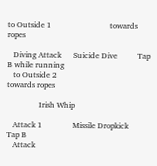to Outside 1                             towards ropes

   Diving Attack      Suicide Dive          Tap B while running
   to Outside 2                                         towards ropes

                Irish Whip

   Attack 1               Missile Dropkick              Tap B
   Attack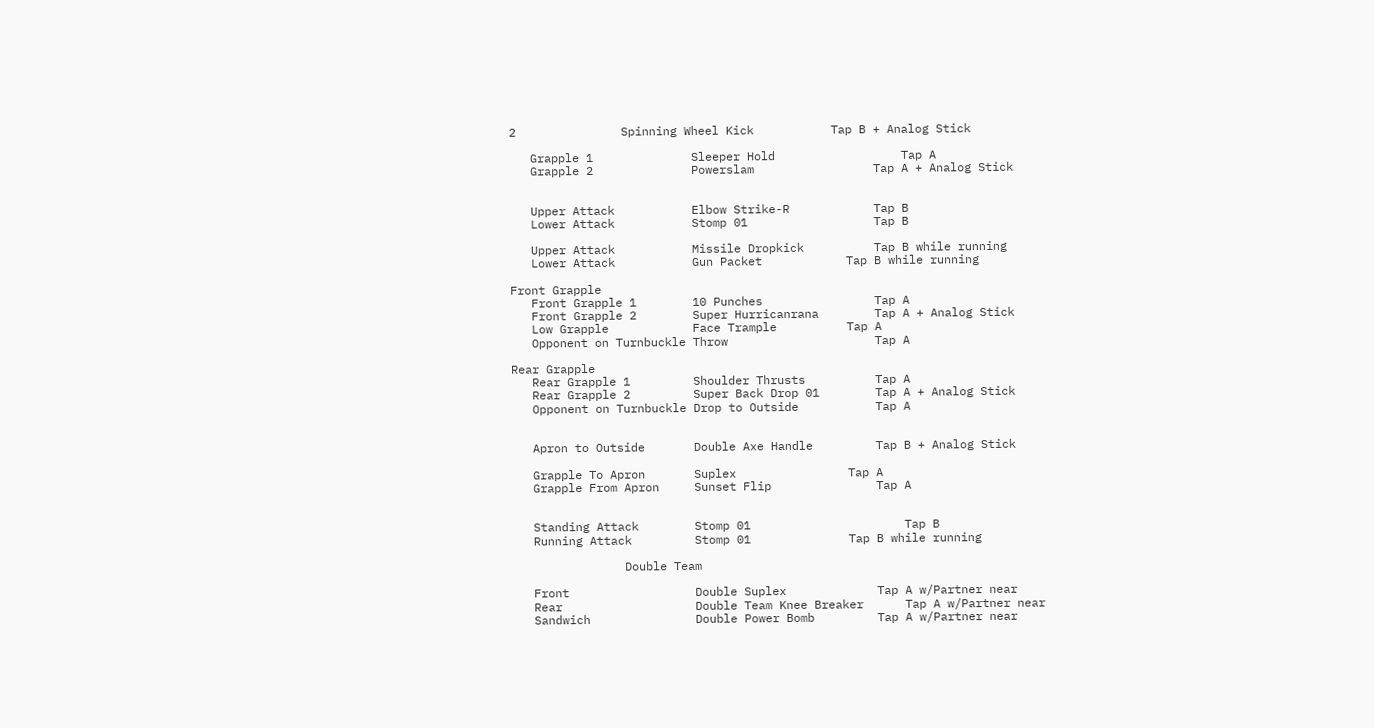2               Spinning Wheel Kick           Tap B + Analog Stick

   Grapple 1              Sleeper Hold                  Tap A
   Grapple 2              Powerslam                 Tap A + Analog Stick


   Upper Attack           Elbow Strike-R            Tap B
   Lower Attack           Stomp 01                  Tap B

   Upper Attack           Missile Dropkick          Tap B while running
   Lower Attack           Gun Packet            Tap B while running

Front Grapple
   Front Grapple 1        10 Punches                Tap A
   Front Grapple 2        Super Hurricanrana        Tap A + Analog Stick
   Low Grapple            Face Trample          Tap A
   Opponent on Turnbuckle Throw                     Tap A

Rear Grapple
   Rear Grapple 1         Shoulder Thrusts          Tap A
   Rear Grapple 2         Super Back Drop 01        Tap A + Analog Stick
   Opponent on Turnbuckle Drop to Outside           Tap A


   Apron to Outside       Double Axe Handle         Tap B + Analog Stick

   Grapple To Apron       Suplex                Tap A
   Grapple From Apron     Sunset Flip               Tap A


   Standing Attack        Stomp 01                      Tap B
   Running Attack         Stomp 01              Tap B while running

                Double Team

   Front                  Double Suplex             Tap A w/Partner near
   Rear                   Double Team Knee Breaker      Tap A w/Partner near
   Sandwich               Double Power Bomb         Tap A w/Partner near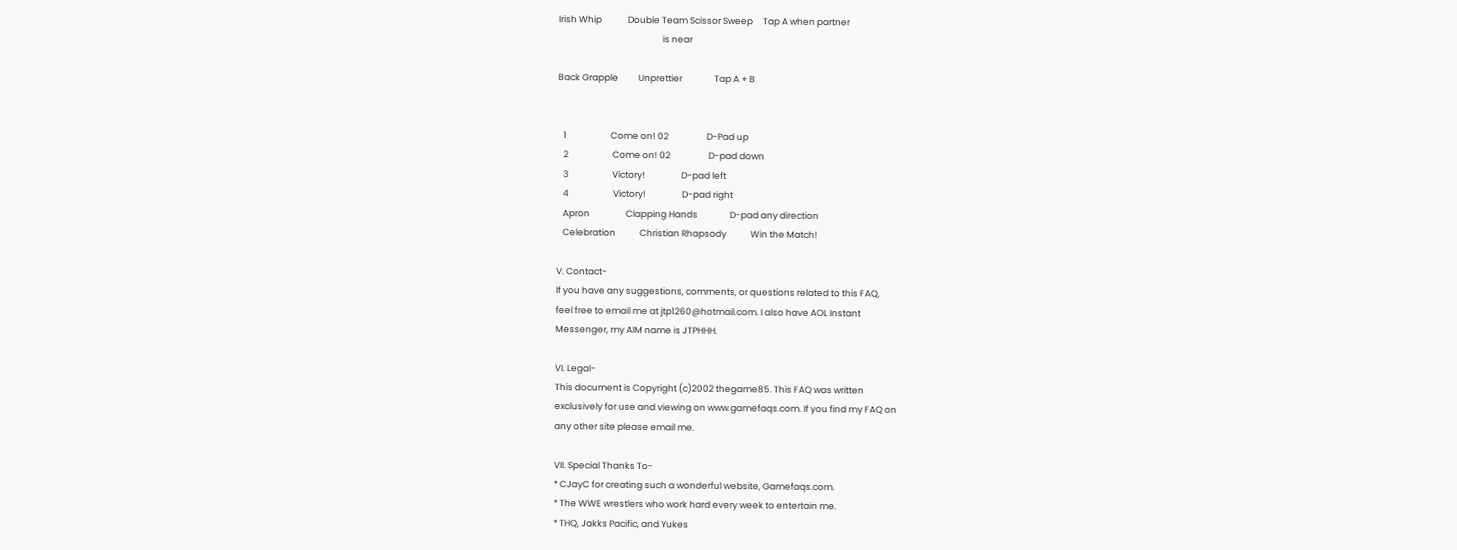Irish Whip             Double Team Scissor Sweep     Tap A when partner
                                                    is near

Back Grapple          Unprettier                Tap A + B


   1                      Come on! 02                   D-Pad up
   2                      Come on! 02                   D-pad down
   3                      Victory!                  D-pad left
   4                      Victory!                  D-pad right
   Apron                  Clapping Hands                D-pad any direction
   Celebration            Christian Rhapsody            Win the Match!

V. Contact-
If you have any suggestions, comments, or questions related to this FAQ,
feel free to email me at jtp1260@hotmail.com. I also have AOL Instant
Messenger, my AIM name is JTPHHH.

VI. Legal-
This document is Copyright (c)2002 thegame85. This FAQ was written
exclusively for use and viewing on www.gamefaqs.com. If you find my FAQ on
any other site please email me.

VII. Special Thanks To-
* CJayC for creating such a wonderful website, Gamefaqs.com.
* The WWE wrestlers who work hard every week to entertain me.
* THQ, Jakks Pacific, and Yukes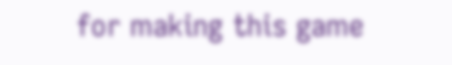for making this game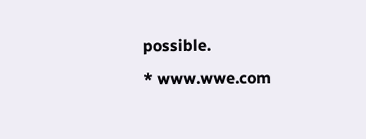possible.
* www.wwe.com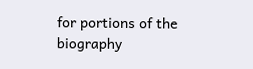for portions of the biography